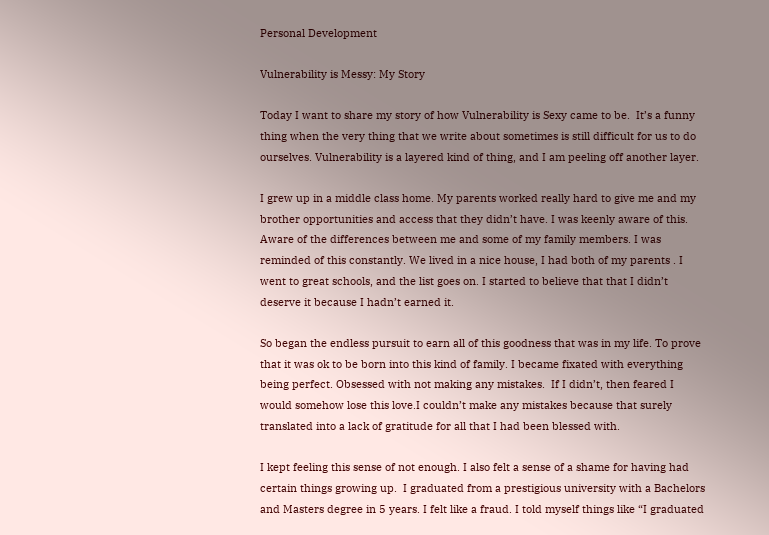Personal Development

Vulnerability is Messy: My Story

Today I want to share my story of how Vulnerability is Sexy came to be.  It’s a funny thing when the very thing that we write about sometimes is still difficult for us to do ourselves. Vulnerability is a layered kind of thing, and I am peeling off another layer.

I grew up in a middle class home. My parents worked really hard to give me and my brother opportunities and access that they didn’t have. I was keenly aware of this. Aware of the differences between me and some of my family members. I was reminded of this constantly. We lived in a nice house, I had both of my parents . I went to great schools, and the list goes on. I started to believe that that I didn’t deserve it because I hadn’t earned it.

So began the endless pursuit to earn all of this goodness that was in my life. To prove that it was ok to be born into this kind of family. I became fixated with everything being perfect. Obsessed with not making any mistakes.  If I didn’t, then feared I would somehow lose this love.I couldn’t make any mistakes because that surely translated into a lack of gratitude for all that I had been blessed with.

I kept feeling this sense of not enough. I also felt a sense of a shame for having had certain things growing up.  I graduated from a prestigious university with a Bachelors and Masters degree in 5 years. I felt like a fraud. I told myself things like “I graduated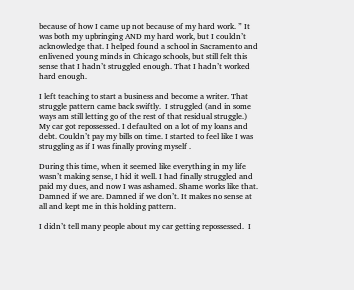because of how I came up not because of my hard work. ” It was both my upbringing AND my hard work, but I couldn’t acknowledge that. I helped found a school in Sacramento and enlivened young minds in Chicago schools, but still felt this sense that I hadn’t struggled enough. That I hadn’t worked hard enough.

I left teaching to start a business and become a writer. That  struggle pattern came back swiftly.  I struggled (and in some ways am still letting go of the rest of that residual struggle.) My car got repossessed. I defaulted on a lot of my loans and debt. Couldn’t pay my bills on time. I started to feel like I was struggling as if I was finally proving myself .

During this time, when it seemed like everything in my life wasn’t making sense, I hid it well. I had finally struggled and paid my dues, and now I was ashamed. Shame works like that. Damned if we are. Damned if we don’t. It makes no sense at all and kept me in this holding pattern.

I didn’t tell many people about my car getting repossessed.  I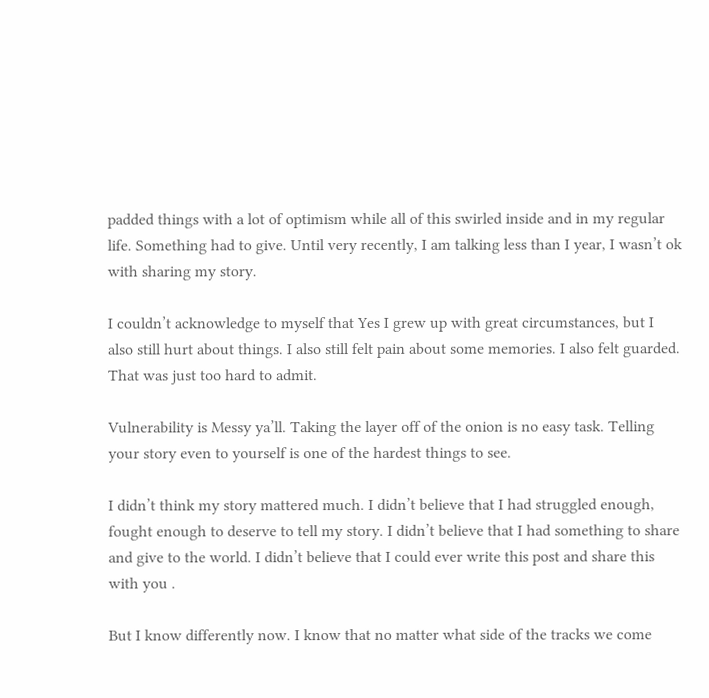padded things with a lot of optimism while all of this swirled inside and in my regular life. Something had to give. Until very recently, I am talking less than I year, I wasn’t ok with sharing my story.

I couldn’t acknowledge to myself that Yes I grew up with great circumstances, but I also still hurt about things. I also still felt pain about some memories. I also felt guarded. That was just too hard to admit.

Vulnerability is Messy ya’ll. Taking the layer off of the onion is no easy task. Telling your story even to yourself is one of the hardest things to see.

I didn’t think my story mattered much. I didn’t believe that I had struggled enough, fought enough to deserve to tell my story. I didn’t believe that I had something to share and give to the world. I didn’t believe that I could ever write this post and share this with you .

But I know differently now. I know that no matter what side of the tracks we come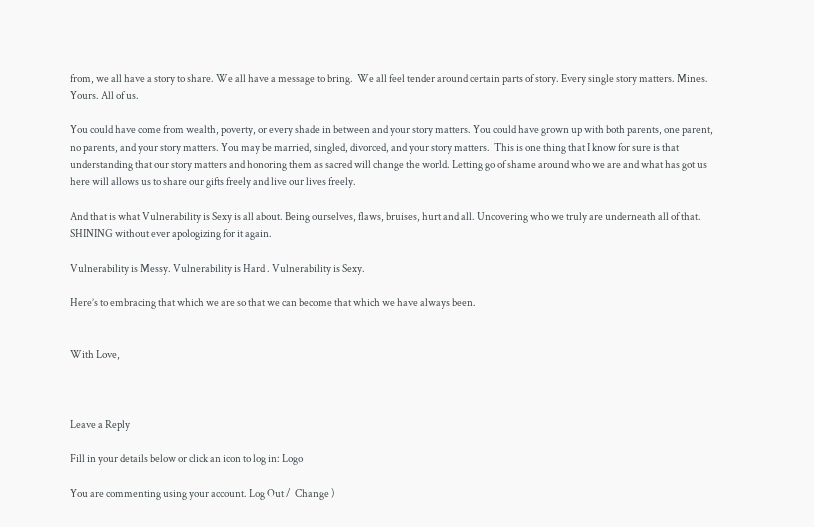from, we all have a story to share. We all have a message to bring.  We all feel tender around certain parts of story. Every single story matters. Mines. Yours. All of us.

You could have come from wealth, poverty, or every shade in between and your story matters. You could have grown up with both parents, one parent, no parents, and your story matters. You may be married, singled, divorced, and your story matters.  This is one thing that I know for sure is that understanding that our story matters and honoring them as sacred will change the world. Letting go of shame around who we are and what has got us here will allows us to share our gifts freely and live our lives freely.

And that is what Vulnerability is Sexy is all about. Being ourselves, flaws, bruises, hurt and all. Uncovering who we truly are underneath all of that. SHINING without ever apologizing for it again.

Vulnerability is Messy. Vulnerability is Hard . Vulnerability is Sexy.

Here’s to embracing that which we are so that we can become that which we have always been.


With Love,



Leave a Reply

Fill in your details below or click an icon to log in: Logo

You are commenting using your account. Log Out /  Change )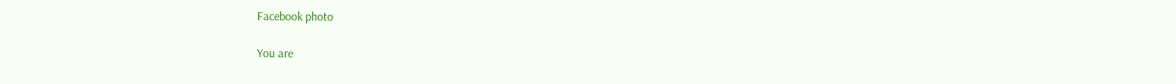Facebook photo

You are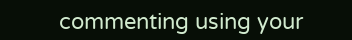commenting using your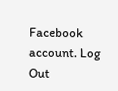Facebook account. Log Out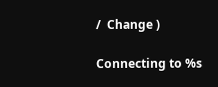/  Change )

Connecting to %s